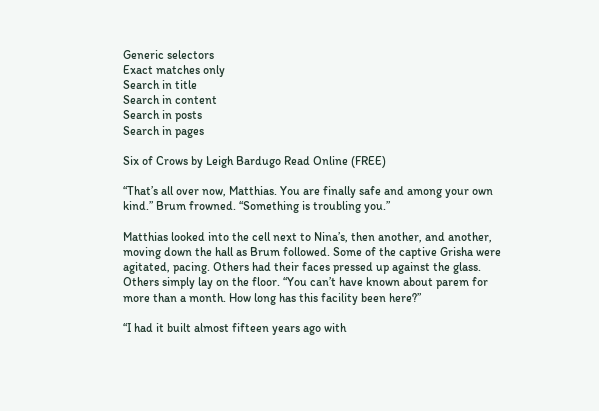Generic selectors
Exact matches only
Search in title
Search in content
Search in posts
Search in pages

Six of Crows by Leigh Bardugo Read Online (FREE)

“That’s all over now, Matthias. You are finally safe and among your own kind.” Brum frowned. “Something is troubling you.”

Matthias looked into the cell next to Nina’s, then another, and another, moving down the hall as Brum followed. Some of the captive Grisha were agitated, pacing. Others had their faces pressed up against the glass. Others simply lay on the floor. “You can’t have known about parem for more than a month. How long has this facility been here?”

“I had it built almost fifteen years ago with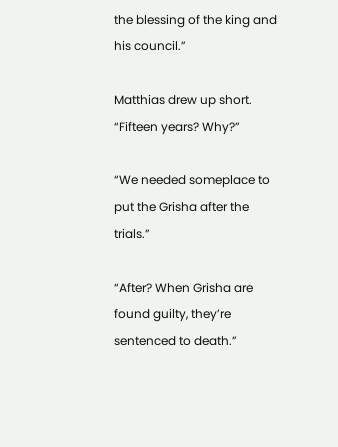the blessing of the king and his council.”

Matthias drew up short. “Fifteen years? Why?”

“We needed someplace to put the Grisha after the trials.”

“After? When Grisha are found guilty, they’re sentenced to death.”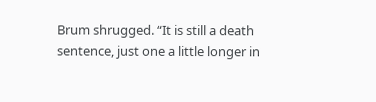Brum shrugged. “It is still a death sentence, just one a little longer in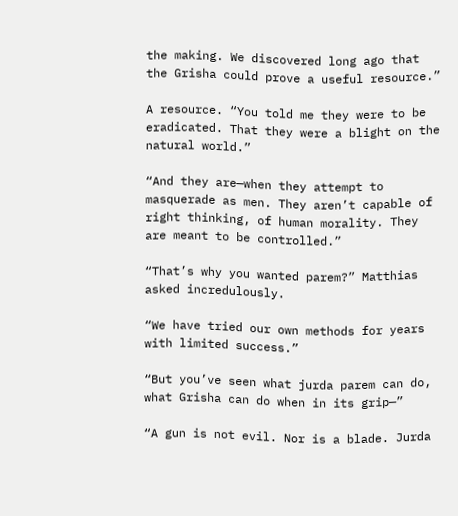the making. We discovered long ago that the Grisha could prove a useful resource.”

A resource. “You told me they were to be eradicated. That they were a blight on the natural world.”

“And they are—when they attempt to masquerade as men. They aren’t capable of right thinking, of human morality. They are meant to be controlled.”

“That’s why you wanted parem?” Matthias asked incredulously.

“We have tried our own methods for years with limited success.”

“But you’ve seen what jurda parem can do, what Grisha can do when in its grip—”

“A gun is not evil. Nor is a blade. Jurda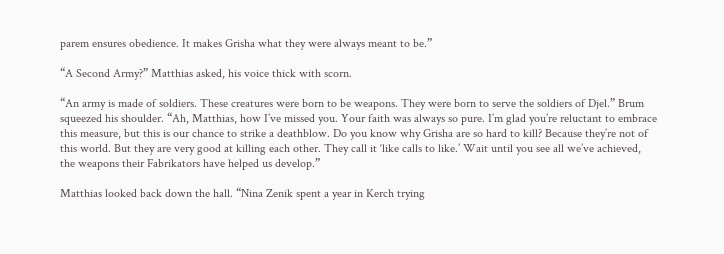parem ensures obedience. It makes Grisha what they were always meant to be.”

“A Second Army?” Matthias asked, his voice thick with scorn.

“An army is made of soldiers. These creatures were born to be weapons. They were born to serve the soldiers of Djel.” Brum squeezed his shoulder. “Ah, Matthias, how I’ve missed you. Your faith was always so pure. I’m glad you’re reluctant to embrace this measure, but this is our chance to strike a deathblow. Do you know why Grisha are so hard to kill? Because they’re not of this world. But they are very good at killing each other. They call it ‘like calls to like.’ Wait until you see all we’ve achieved, the weapons their Fabrikators have helped us develop.”

Matthias looked back down the hall. “Nina Zenik spent a year in Kerch trying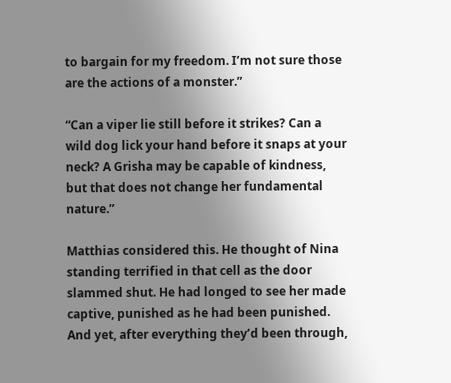to bargain for my freedom. I’m not sure those are the actions of a monster.”

“Can a viper lie still before it strikes? Can a wild dog lick your hand before it snaps at your neck? A Grisha may be capable of kindness, but that does not change her fundamental nature.”

Matthias considered this. He thought of Nina standing terrified in that cell as the door slammed shut. He had longed to see her made captive, punished as he had been punished. And yet, after everything they’d been through,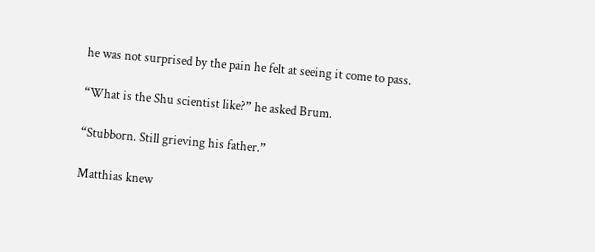he was not surprised by the pain he felt at seeing it come to pass.

“What is the Shu scientist like?” he asked Brum.

“Stubborn. Still grieving his father.”

Matthias knew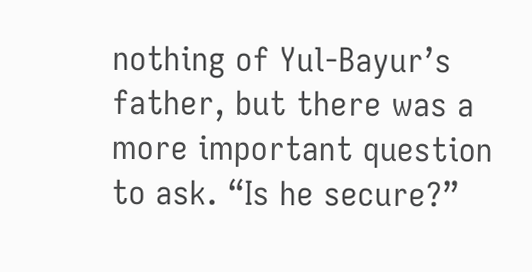nothing of Yul-Bayur’s father, but there was a more important question to ask. “Is he secure?”